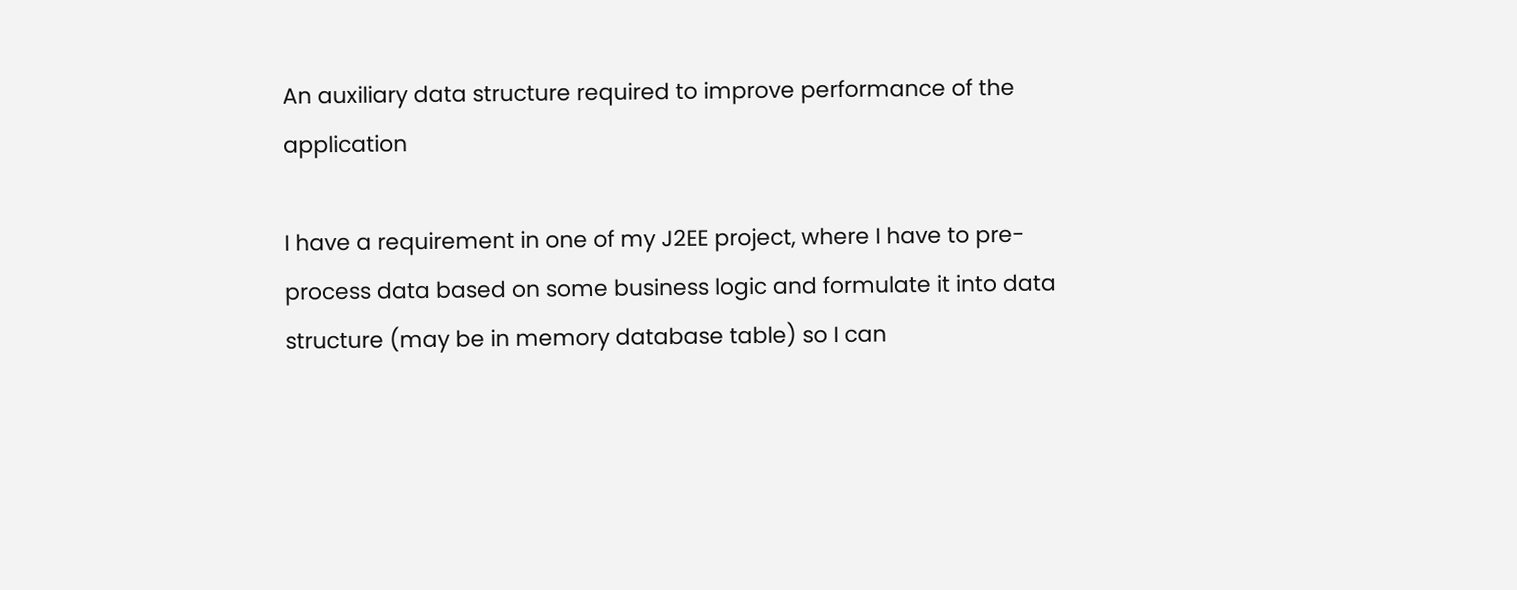An auxiliary data structure required to improve performance of the application

I have a requirement in one of my J2EE project, where I have to pre-process data based on some business logic and formulate it into data structure (may be in memory database table) so I can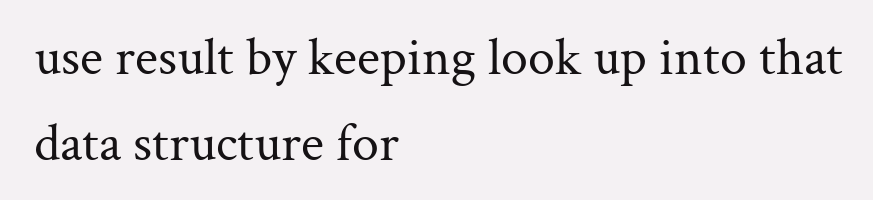use result by keeping look up into that data structure for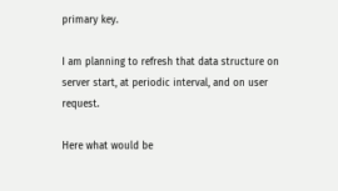primary key.

I am planning to refresh that data structure on server start, at periodic interval, and on user request.

Here what would be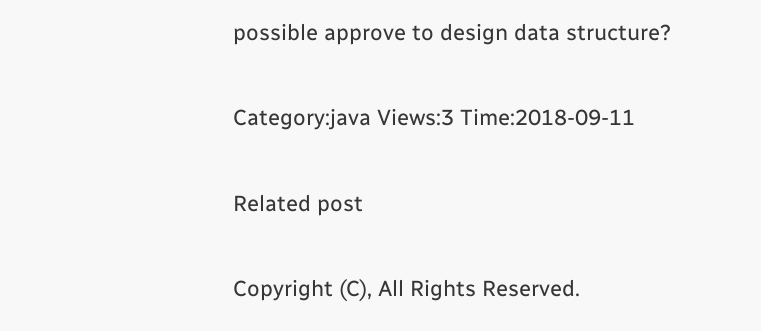possible approve to design data structure?

Category:java Views:3 Time:2018-09-11

Related post

Copyright (C), All Rights Reserved.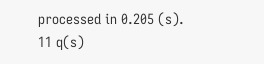processed in 0.205 (s). 11 q(s)